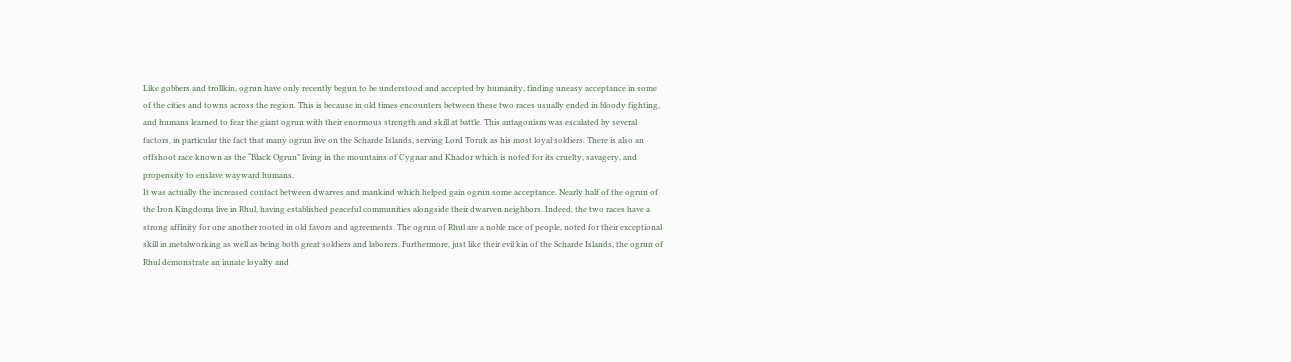Like gobbers and trollkin, ogrun have only recently begun to be understood and accepted by humanity, finding uneasy acceptance in some of the cities and towns across the region. This is because in old times encounters between these two races usually ended in bloody fighting, and humans learned to fear the giant ogrun with their enormous strength and skill at battle. This antagonism was escalated by several factors, in particular the fact that many ogrun live on the Scharde Islands, serving Lord Toruk as his most loyal soldiers. There is also an offshoot race known as the “Black Ogrun” living in the mountains of Cygnar and Khador which is noted for its cruelty, savagery, and propensity to enslave wayward humans.
It was actually the increased contact between dwarves and mankind which helped gain ogrun some acceptance. Nearly half of the ogrun of the Iron Kingdoms live in Rhul, having established peaceful communities alongside their dwarven neighbors. Indeed, the two races have a strong affinity for one another rooted in old favors and agreements. The ogrun of Rhul are a noble race of people, noted for their exceptional skill in metalworking as well as being both great soldiers and laborers. Furthermore, just like their evil kin of the Scharde Islands, the ogrun of Rhul demonstrate an innate loyalty and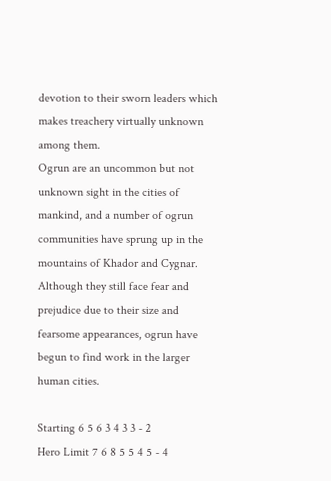devotion to their sworn leaders which makes treachery virtually unknown among them.
Ogrun are an uncommon but not unknown sight in the cities of mankind, and a number of ogrun communities have sprung up in the mountains of Khador and Cygnar. Although they still face fear and prejudice due to their size and fearsome appearances, ogrun have begun to find work in the larger human cities.

Starting 6 5 6 3 4 3 3 - 2
Hero Limit 7 6 8 5 5 4 5 - 4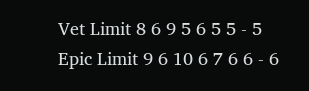Vet Limit 8 6 9 5 6 5 5 - 5
Epic Limit 9 6 10 6 7 6 6 - 6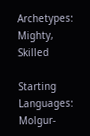Archetypes: Mighty, Skilled

Starting Languages: Molgur-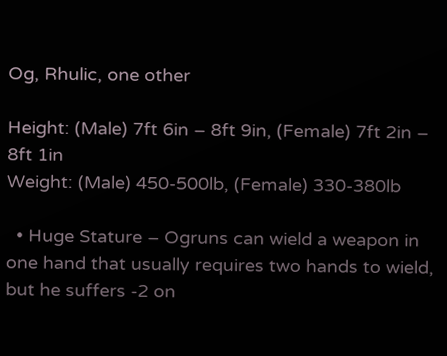Og, Rhulic, one other

Height: (Male) 7ft 6in – 8ft 9in, (Female) 7ft 2in – 8ft 1in
Weight: (Male) 450-500lb, (Female) 330-380lb

  • Huge Stature – Ogruns can wield a weapon in one hand that usually requires two hands to wield, but he suffers -2 on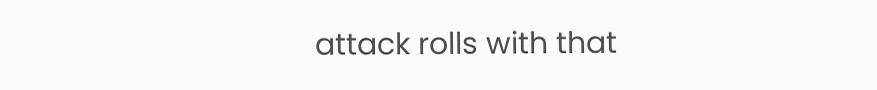attack rolls with that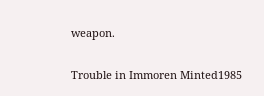weapon.


Trouble in Immoren Minted1985